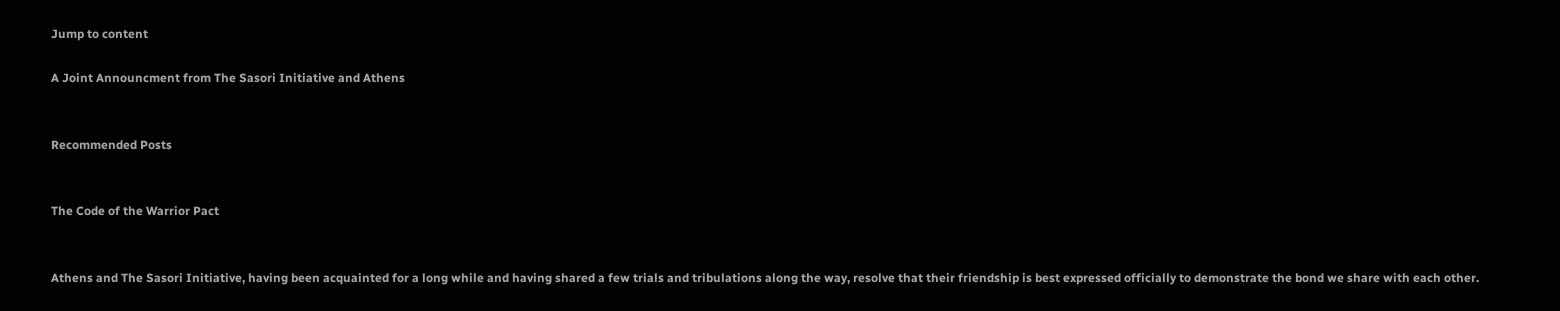Jump to content

A Joint Announcment from The Sasori Initiative and Athens


Recommended Posts


The Code of the Warrior Pact


Athens and The Sasori Initiative, having been acquainted for a long while and having shared a few trials and tribulations along the way, resolve that their friendship is best expressed officially to demonstrate the bond we share with each other.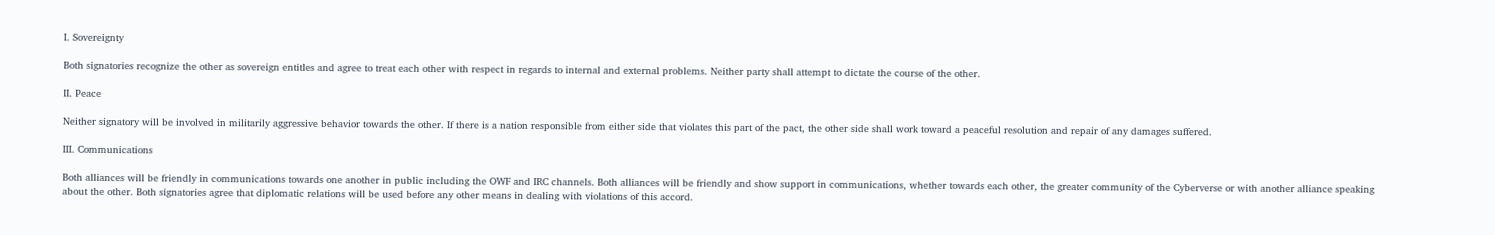I. Sovereignty

Both signatories recognize the other as sovereign entitles and agree to treat each other with respect in regards to internal and external problems. Neither party shall attempt to dictate the course of the other.

II. Peace

Neither signatory will be involved in militarily aggressive behavior towards the other. If there is a nation responsible from either side that violates this part of the pact, the other side shall work toward a peaceful resolution and repair of any damages suffered.

III. Communications

Both alliances will be friendly in communications towards one another in public including the OWF and IRC channels. Both alliances will be friendly and show support in communications, whether towards each other, the greater community of the Cyberverse or with another alliance speaking about the other. Both signatories agree that diplomatic relations will be used before any other means in dealing with violations of this accord.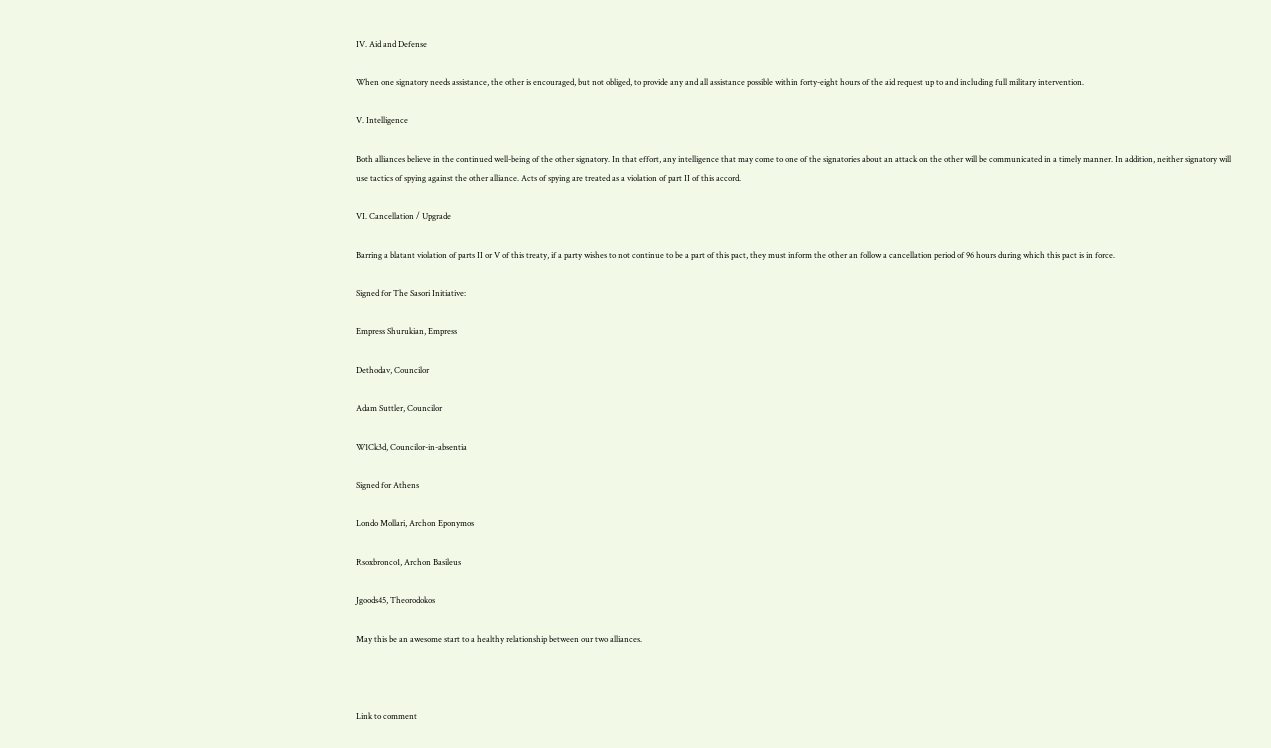IV. Aid and Defense

When one signatory needs assistance, the other is encouraged, but not obliged, to provide any and all assistance possible within forty-eight hours of the aid request up to and including full military intervention.

V. Intelligence

Both alliances believe in the continued well-being of the other signatory. In that effort, any intelligence that may come to one of the signatories about an attack on the other will be communicated in a timely manner. In addition, neither signatory will use tactics of spying against the other alliance. Acts of spying are treated as a violation of part II of this accord.

VI. Cancellation / Upgrade

Barring a blatant violation of parts II or V of this treaty, if a party wishes to not continue to be a part of this pact, they must inform the other an follow a cancellation period of 96 hours during which this pact is in force.

Signed for The Sasori Initiative:

Empress Shurukian, Empress

Dethodav, Councilor

Adam Suttler, Councilor

W1Ck3d, Councilor-in-absentia

Signed for Athens

Londo Mollari, Archon Eponymos

Rsoxbronco1, Archon Basileus

Jgoods45, Theorodokos

May this be an awesome start to a healthy relationship between our two alliances.



Link to comment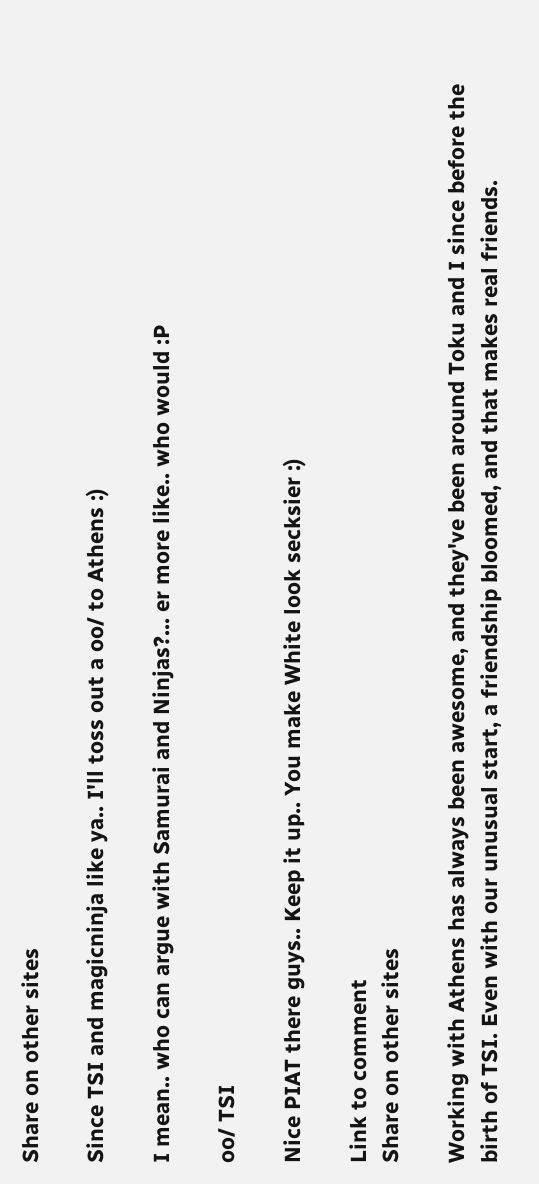Share on other sites

Since TSI and magicninja like ya.. I'll toss out a oo/ to Athens :)

I mean.. who can argue with Samurai and Ninjas?... er more like.. who would :P

oo/ TSI

Nice PIAT there guys.. Keep it up.. You make White look secksier :)

Link to comment
Share on other sites

Working with Athens has always been awesome, and they've been around Toku and I since before the birth of TSI. Even with our unusual start, a friendship bloomed, and that makes real friends.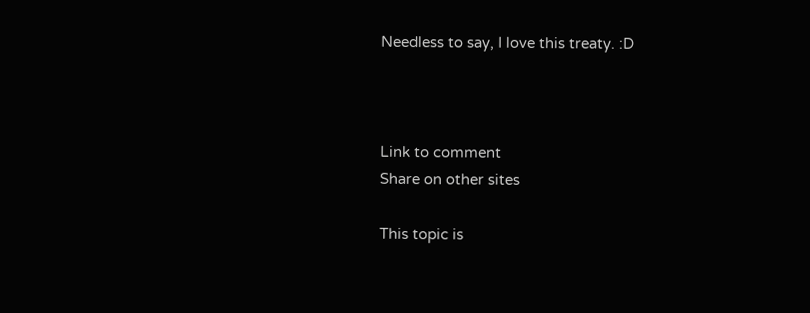Needless to say, I love this treaty. :D



Link to comment
Share on other sites

This topic is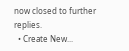now closed to further replies.
  • Create New...